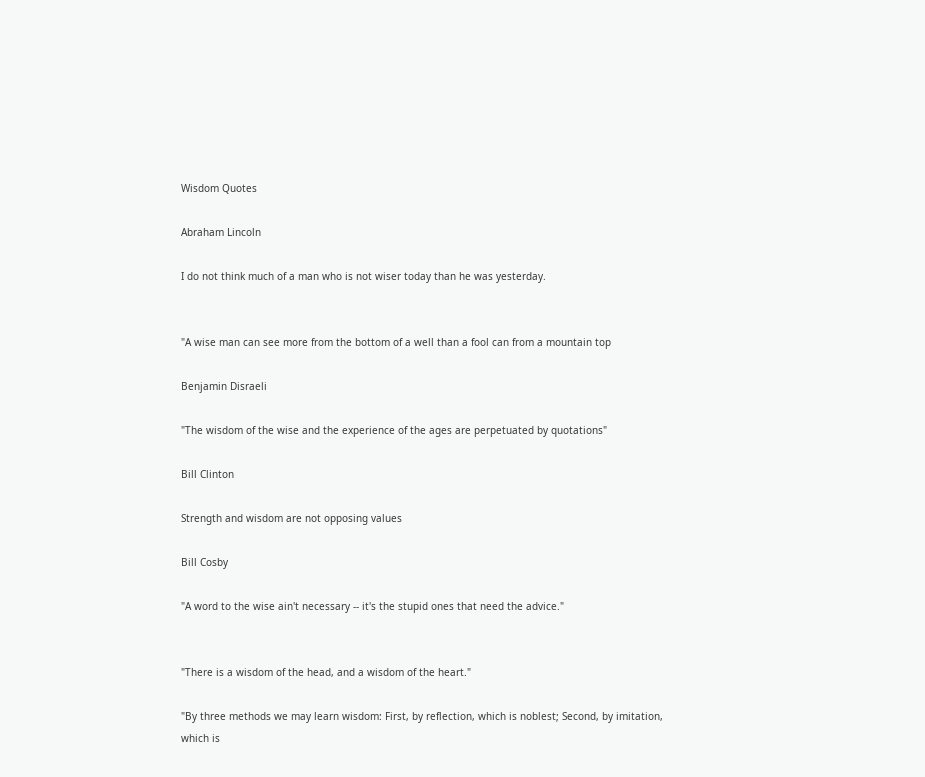Wisdom Quotes

Abraham Lincoln

I do not think much of a man who is not wiser today than he was yesterday.


"A wise man can see more from the bottom of a well than a fool can from a mountain top

Benjamin Disraeli

"The wisdom of the wise and the experience of the ages are perpetuated by quotations"

Bill Clinton

Strength and wisdom are not opposing values

Bill Cosby

"A word to the wise ain't necessary -- it's the stupid ones that need the advice."


"There is a wisdom of the head, and a wisdom of the heart."

"By three methods we may learn wisdom: First, by reflection, which is noblest; Second, by imitation, which is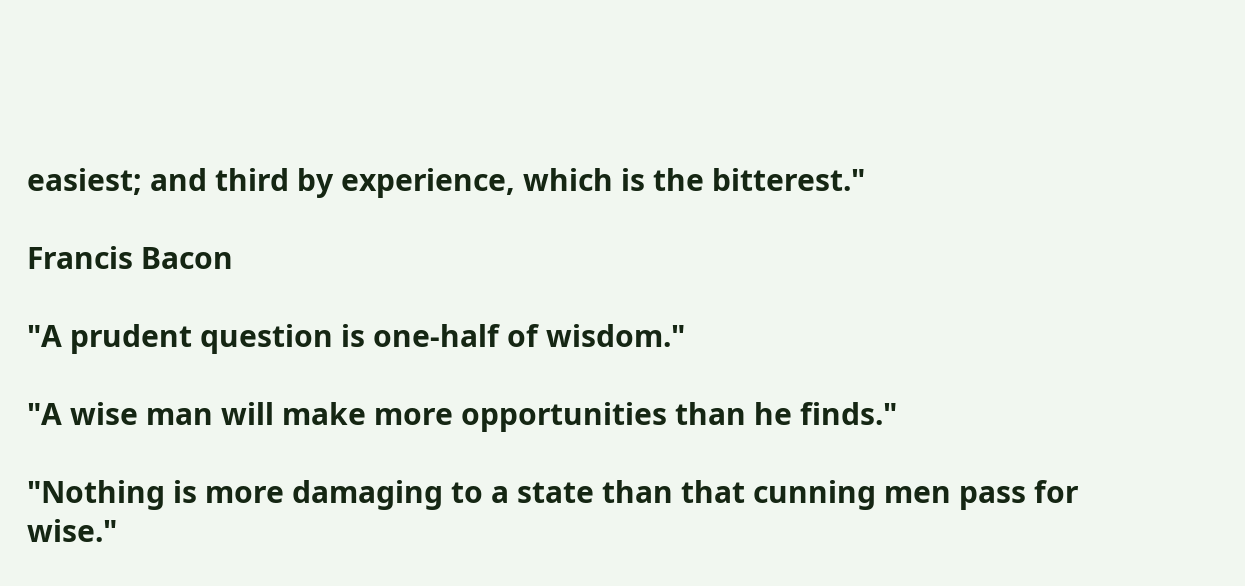easiest; and third by experience, which is the bitterest."

Francis Bacon

"A prudent question is one-half of wisdom."

"A wise man will make more opportunities than he finds."

"Nothing is more damaging to a state than that cunning men pass for wise."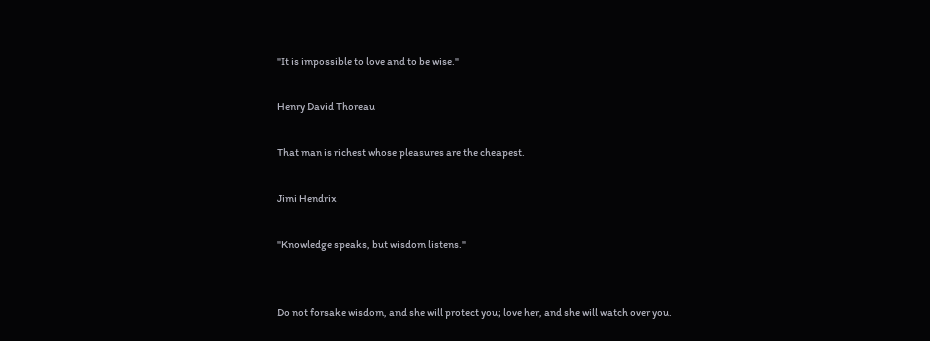"It is impossible to love and to be wise."

Henry David Thoreau

That man is richest whose pleasures are the cheapest.

Jimi Hendrix

"Knowledge speaks, but wisdom listens."


Do not forsake wisdom, and she will protect you; love her, and she will watch over you.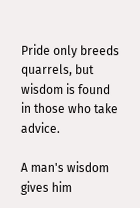Pride only breeds quarrels, but wisdom is found in those who take advice.

A man's wisdom gives him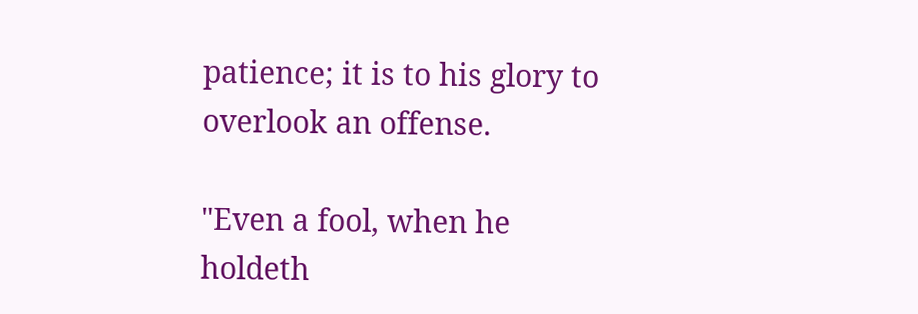patience; it is to his glory to overlook an offense.

"Even a fool, when he holdeth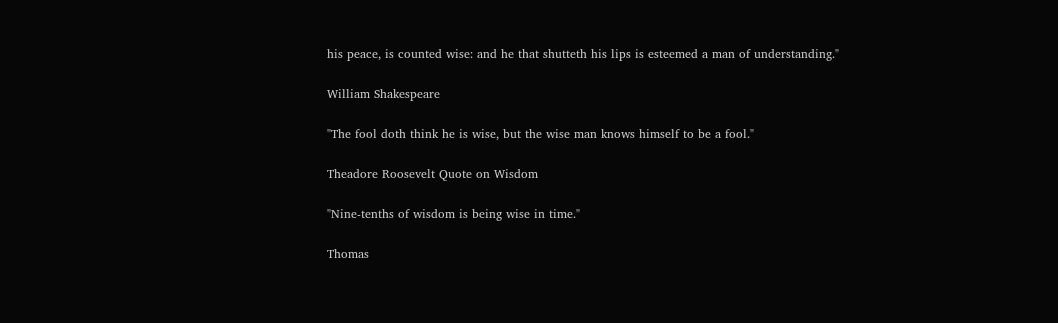his peace, is counted wise: and he that shutteth his lips is esteemed a man of understanding."

William Shakespeare

"The fool doth think he is wise, but the wise man knows himself to be a fool."

Theadore Roosevelt Quote on Wisdom

"Nine-tenths of wisdom is being wise in time."

Thomas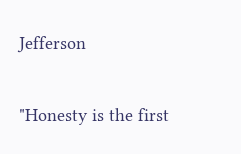Jefferson

"Honesty is the first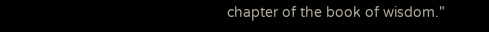chapter of the book of wisdom."